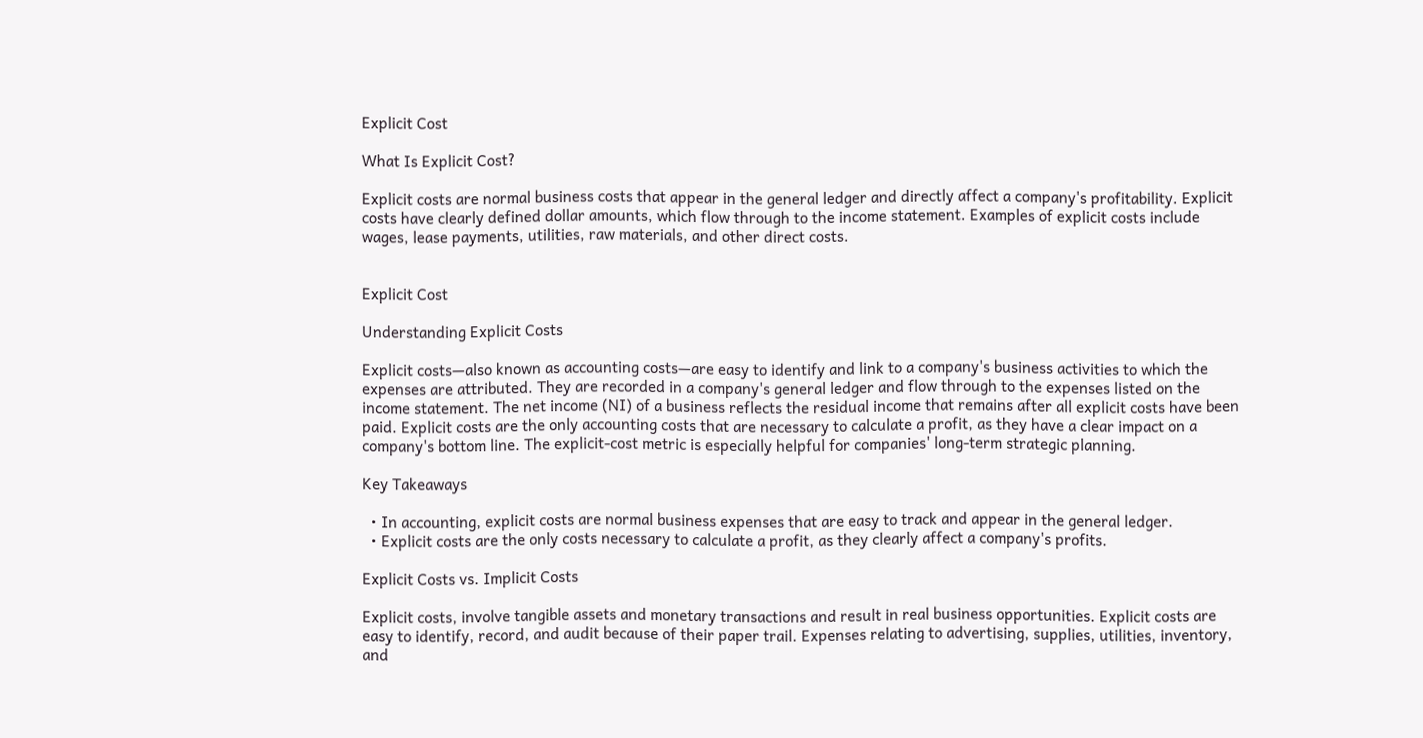Explicit Cost

What Is Explicit Cost?

Explicit costs are normal business costs that appear in the general ledger and directly affect a company's profitability. Explicit costs have clearly defined dollar amounts, which flow through to the income statement. Examples of explicit costs include wages, lease payments, utilities, raw materials, and other direct costs.


Explicit Cost

Understanding Explicit Costs

Explicit costs—also known as accounting costs—are easy to identify and link to a company's business activities to which the expenses are attributed. They are recorded in a company's general ledger and flow through to the expenses listed on the income statement. The net income (NI) of a business reflects the residual income that remains after all explicit costs have been paid. Explicit costs are the only accounting costs that are necessary to calculate a profit, as they have a clear impact on a company's bottom line. The explicit-cost metric is especially helpful for companies' long-term strategic planning.

Key Takeaways

  • In accounting, explicit costs are normal business expenses that are easy to track and appear in the general ledger.
  • Explicit costs are the only costs necessary to calculate a profit, as they clearly affect a company's profits.

Explicit Costs vs. Implicit Costs

Explicit costs, involve tangible assets and monetary transactions and result in real business opportunities. Explicit costs are easy to identify, record, and audit because of their paper trail. Expenses relating to advertising, supplies, utilities, inventory, and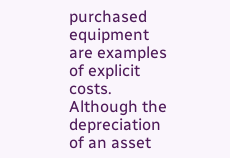purchased equipment are examples of explicit costs. Although the depreciation of an asset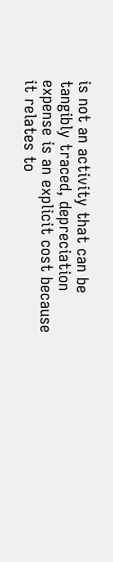is not an activity that can be tangibly traced, depreciation expense is an explicit cost because it relates to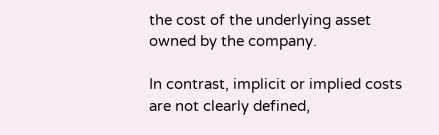the cost of the underlying asset owned by the company.

In contrast, implicit or implied costs are not clearly defined,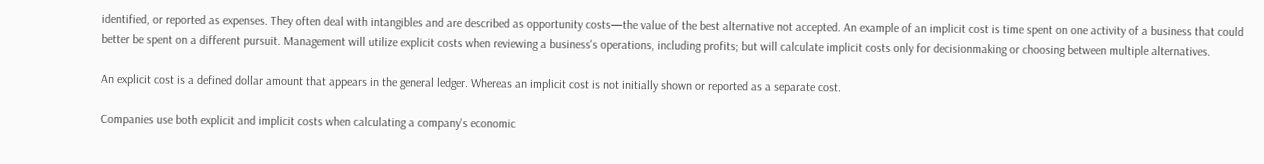identified, or reported as expenses. They often deal with intangibles and are described as opportunity costs—the value of the best alternative not accepted. An example of an implicit cost is time spent on one activity of a business that could better be spent on a different pursuit. Management will utilize explicit costs when reviewing a business's operations, including profits; but will calculate implicit costs only for decisionmaking or choosing between multiple alternatives.

An explicit cost is a defined dollar amount that appears in the general ledger. Whereas an implicit cost is not initially shown or reported as a separate cost.

Companies use both explicit and implicit costs when calculating a company's economic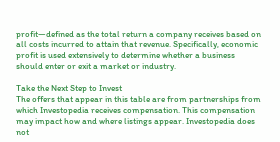profit—defined as the total return a company receives based on all costs incurred to attain that revenue. Specifically, economic profit is used extensively to determine whether a business should enter or exit a market or industry.

Take the Next Step to Invest
The offers that appear in this table are from partnerships from which Investopedia receives compensation. This compensation may impact how and where listings appear. Investopedia does not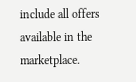include all offers available in the marketplace.